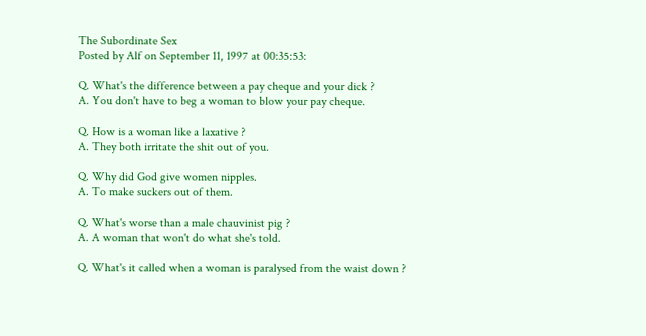The Subordinate Sex
Posted by Alf on September 11, 1997 at 00:35:53:

Q. What's the difference between a pay cheque and your dick ?
A. You don't have to beg a woman to blow your pay cheque.

Q. How is a woman like a laxative ?
A. They both irritate the shit out of you.

Q. Why did God give women nipples.
A. To make suckers out of them.

Q. What's worse than a male chauvinist pig ?
A. A woman that won't do what she's told.

Q. What's it called when a woman is paralysed from the waist down ?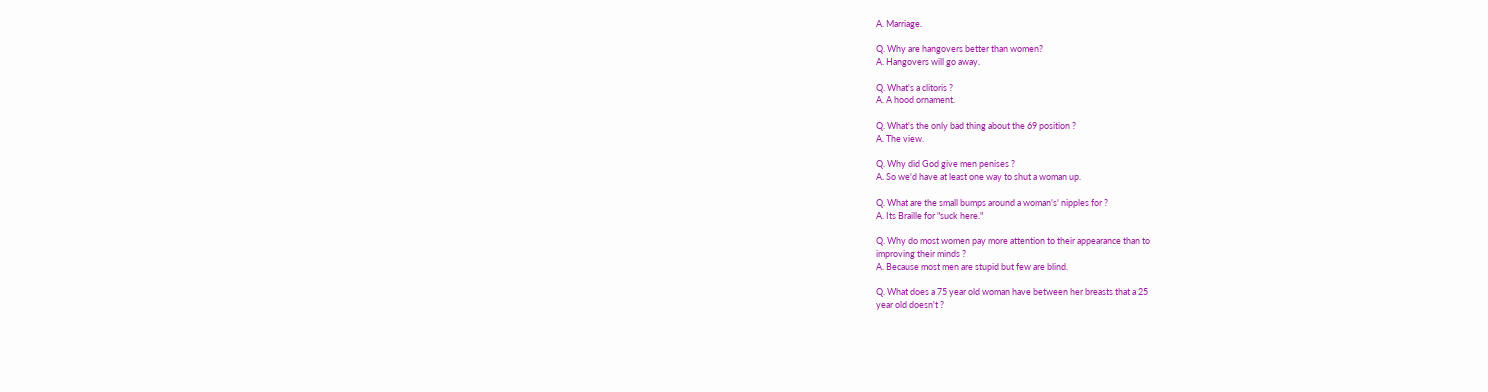A. Marriage.

Q. Why are hangovers better than women?
A. Hangovers will go away.

Q. What's a clitoris ?
A. A hood ornament.

Q. What's the only bad thing about the 69 position ?
A. The view.

Q. Why did God give men penises ?
A. So we'd have at least one way to shut a woman up.

Q. What are the small bumps around a woman's' nipples for ?
A. Its Braille for "suck here."

Q. Why do most women pay more attention to their appearance than to
improving their minds ?
A. Because most men are stupid but few are blind.

Q. What does a 75 year old woman have between her breasts that a 25
year old doesn't ?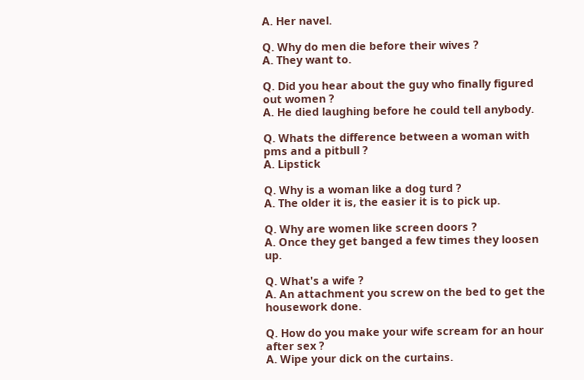A. Her navel.

Q. Why do men die before their wives ?
A. They want to.

Q. Did you hear about the guy who finally figured out women ?
A. He died laughing before he could tell anybody.

Q. Whats the difference between a woman with pms and a pitbull ?
A. Lipstick

Q. Why is a woman like a dog turd ?
A. The older it is, the easier it is to pick up.

Q. Why are women like screen doors ?
A. Once they get banged a few times they loosen up.

Q. What's a wife ?
A. An attachment you screw on the bed to get the housework done.

Q. How do you make your wife scream for an hour after sex ?
A. Wipe your dick on the curtains.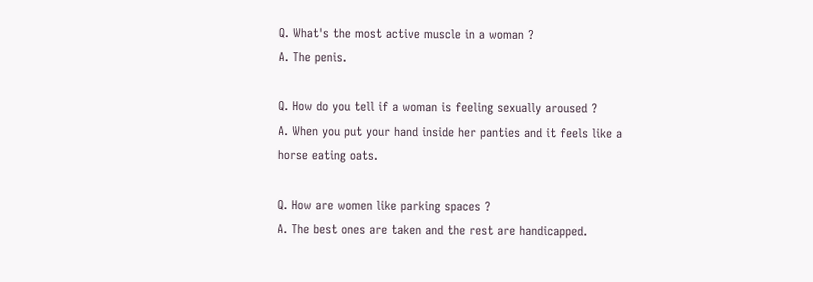Q. What's the most active muscle in a woman ?
A. The penis.

Q. How do you tell if a woman is feeling sexually aroused ?
A. When you put your hand inside her panties and it feels like a
horse eating oats.

Q. How are women like parking spaces ?
A. The best ones are taken and the rest are handicapped.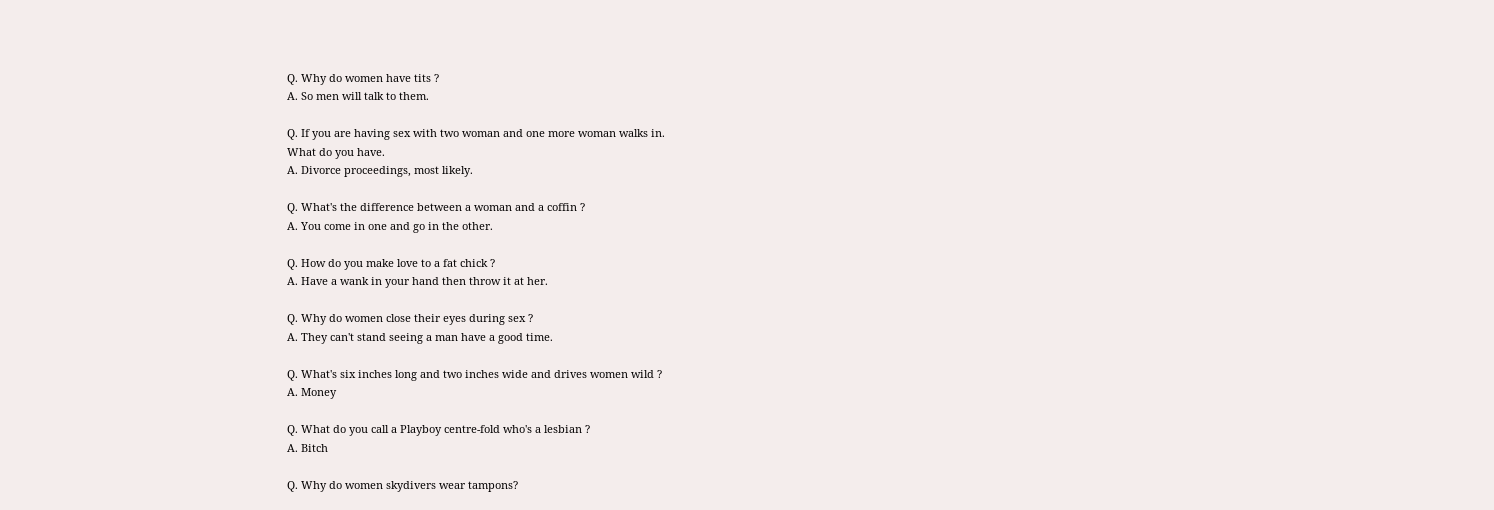Q. Why do women have tits ?
A. So men will talk to them.

Q. If you are having sex with two woman and one more woman walks in.
What do you have.
A. Divorce proceedings, most likely.

Q. What's the difference between a woman and a coffin ?
A. You come in one and go in the other.

Q. How do you make love to a fat chick ?
A. Have a wank in your hand then throw it at her.

Q. Why do women close their eyes during sex ?
A. They can't stand seeing a man have a good time.

Q. What's six inches long and two inches wide and drives women wild ?
A. Money

Q. What do you call a Playboy centre-fold who's a lesbian ?
A. Bitch

Q. Why do women skydivers wear tampons?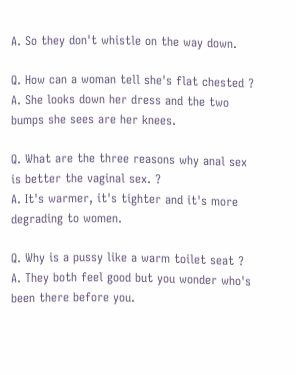A. So they don't whistle on the way down.

Q. How can a woman tell she's flat chested ?
A. She looks down her dress and the two bumps she sees are her knees.

Q. What are the three reasons why anal sex is better the vaginal sex. ?
A. It's warmer, it's tighter and it's more degrading to women.

Q. Why is a pussy like a warm toilet seat ?
A. They both feel good but you wonder who's been there before you.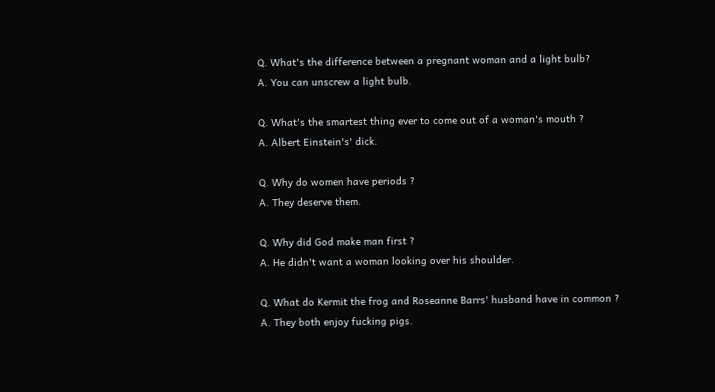Q. What's the difference between a pregnant woman and a light bulb?
A. You can unscrew a light bulb.

Q. What's the smartest thing ever to come out of a woman's mouth ?
A. Albert Einstein's' dick.

Q. Why do women have periods ?
A. They deserve them.

Q. Why did God make man first ?
A. He didn't want a woman looking over his shoulder.

Q. What do Kermit the frog and Roseanne Barrs' husband have in common ?
A. They both enjoy fucking pigs.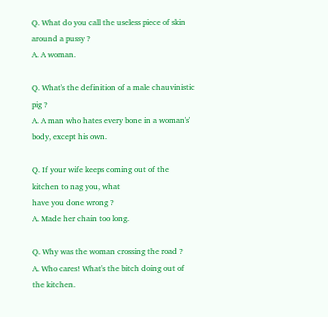Q. What do you call the useless piece of skin around a pussy ?
A. A woman.

Q. What's the definition of a male chauvinistic pig ?
A. A man who hates every bone in a woman's' body, except his own.

Q. If your wife keeps coming out of the kitchen to nag you, what
have you done wrong ?
A. Made her chain too long.

Q. Why was the woman crossing the road ?
A. Who cares! What's the bitch doing out of the kitchen.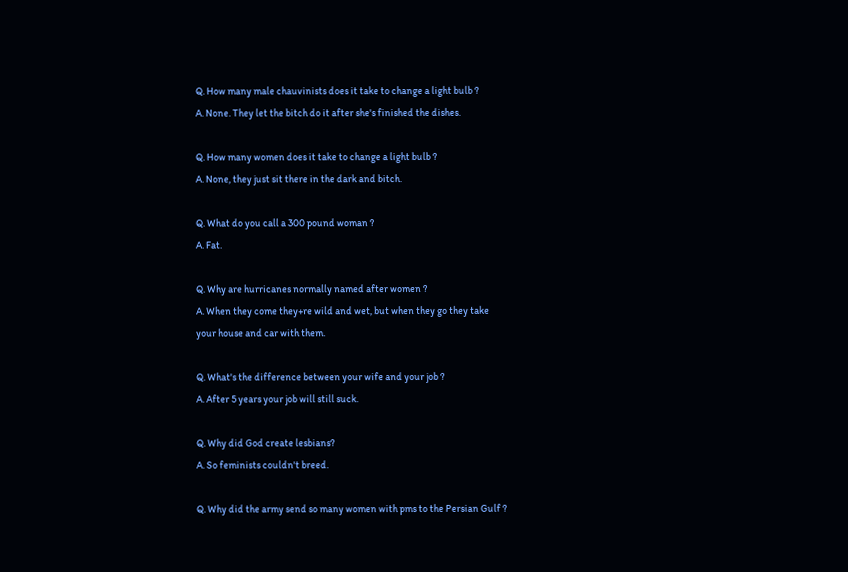Q. How many male chauvinists does it take to change a light bulb ?
A. None. They let the bitch do it after she's finished the dishes.

Q. How many women does it take to change a light bulb ?
A. None, they just sit there in the dark and bitch.

Q. What do you call a 300 pound woman ?
A. Fat.

Q. Why are hurricanes normally named after women ?
A. When they come they+re wild and wet, but when they go they take
your house and car with them.

Q. What's the difference between your wife and your job ?
A. After 5 years your job will still suck.

Q. Why did God create lesbians?
A. So feminists couldn't breed.

Q. Why did the army send so many women with pms to the Persian Gulf ?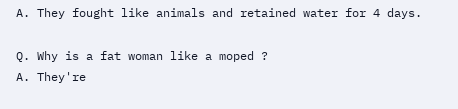A. They fought like animals and retained water for 4 days.

Q. Why is a fat woman like a moped ?
A. They're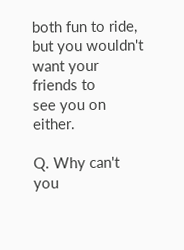both fun to ride, but you wouldn't want your friends to
see you on either.

Q. Why can't you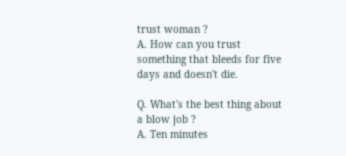trust woman ?
A. How can you trust something that bleeds for five days and doesn't die.

Q. What's the best thing about a blow job ?
A. Ten minutes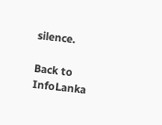silence.

Back to InfoLanka